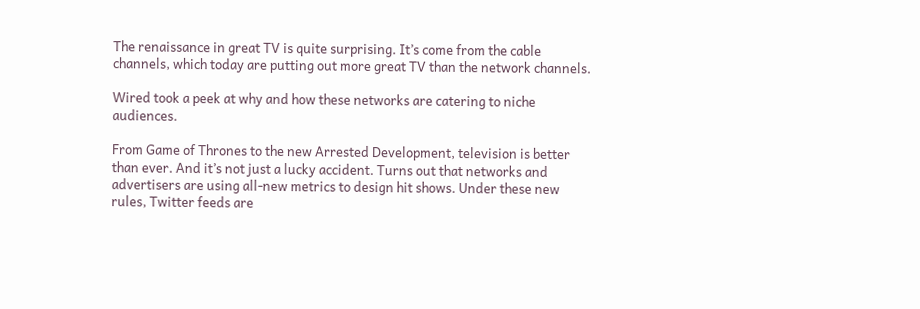The renaissance in great TV is quite surprising. It’s come from the cable channels, which today are putting out more great TV than the network channels.

Wired took a peek at why and how these networks are catering to niche audiences.

From Game of Thrones to the new Arrested Development, television is better than ever. And it’s not just a lucky accident. Turns out that networks and advertisers are using all-new metrics to design hit shows. Under these new rules, Twitter feeds are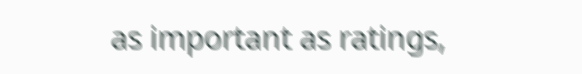as important as ratings,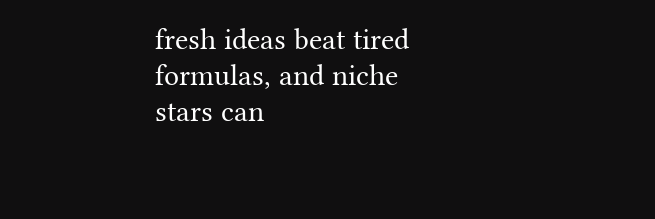fresh ideas beat tired formulas, and niche stars can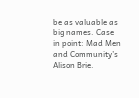be as valuable as big names. Case in point: Mad Men and Community’s Alison Brie.